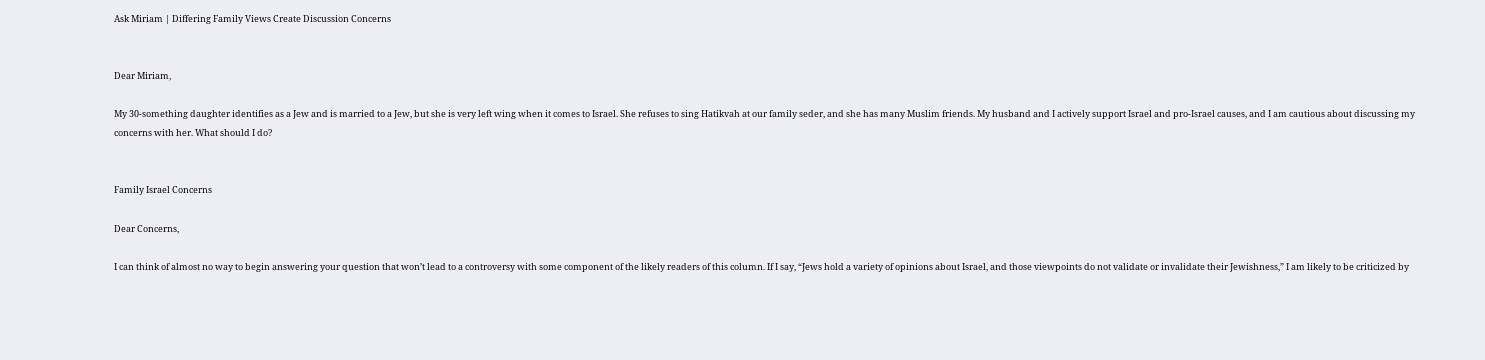Ask Miriam | Differing Family Views Create Discussion Concerns


Dear Miriam,

My 30-something daughter identifies as a Jew and is married to a Jew, but she is very left wing when it comes to Israel. She refuses to sing Hatikvah at our family seder, and she has many Muslim friends. My husband and I actively support Israel and pro-Israel causes, and I am cautious about discussing my concerns with her. What should I do?


Family Israel Concerns

Dear Concerns,

I can think of almost no way to begin answering your question that won’t lead to a controversy with some component of the likely readers of this column. If I say, “Jews hold a variety of opinions about Israel, and those viewpoints do not validate or invalidate their Jewishness,” I am likely to be criticized by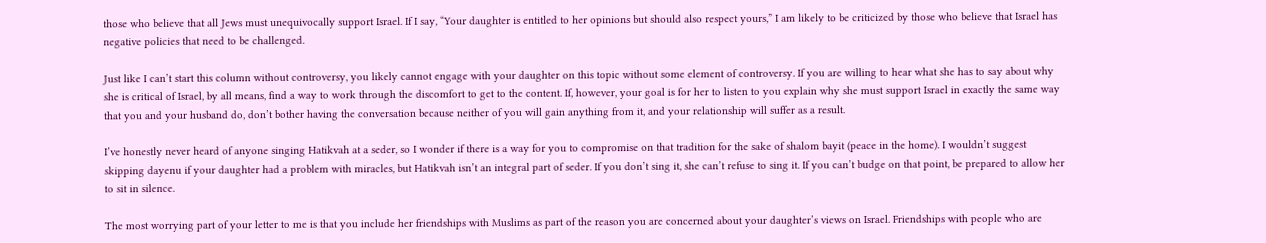those who believe that all Jews must unequivocally support Israel. If I say, “Your daughter is entitled to her opinions but should also respect yours,” I am likely to be criticized by those who believe that Israel has negative policies that need to be challenged.

Just like I can’t start this column without controversy, you likely cannot engage with your daughter on this topic without some element of controversy. If you are willing to hear what she has to say about why she is critical of Israel, by all means, find a way to work through the discomfort to get to the content. If, however, your goal is for her to listen to you explain why she must support Israel in exactly the same way that you and your husband do, don’t bother having the conversation because neither of you will gain anything from it, and your relationship will suffer as a result.

I’ve honestly never heard of anyone singing Hatikvah at a seder, so I wonder if there is a way for you to compromise on that tradition for the sake of shalom bayit (peace in the home). I wouldn’t suggest skipping dayenu if your daughter had a problem with miracles, but Hatikvah isn’t an integral part of seder. If you don’t sing it, she can’t refuse to sing it. If you can’t budge on that point, be prepared to allow her to sit in silence.

The most worrying part of your letter to me is that you include her friendships with Muslims as part of the reason you are concerned about your daughter’s views on Israel. Friendships with people who are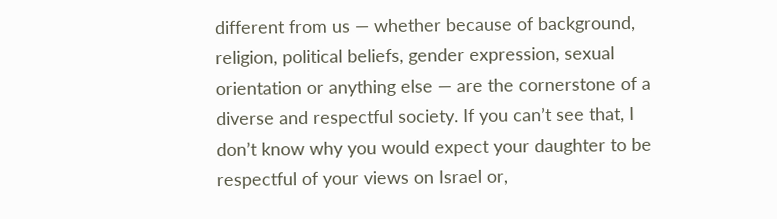different from us — whether because of background, religion, political beliefs, gender expression, sexual orientation or anything else — are the cornerstone of a diverse and respectful society. If you can’t see that, I don’t know why you would expect your daughter to be respectful of your views on Israel or,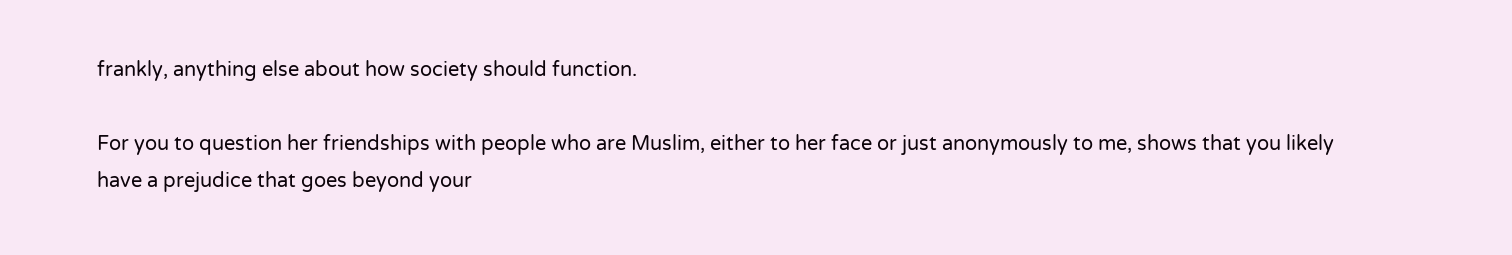frankly, anything else about how society should function.

For you to question her friendships with people who are Muslim, either to her face or just anonymously to me, shows that you likely have a prejudice that goes beyond your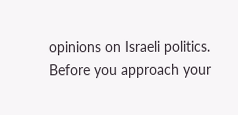opinions on Israeli politics. Before you approach your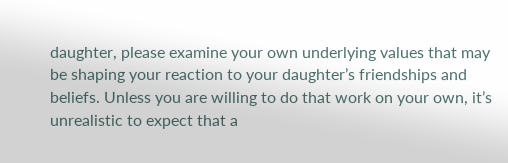daughter, please examine your own underlying values that may be shaping your reaction to your daughter’s friendships and beliefs. Unless you are willing to do that work on your own, it’s unrealistic to expect that a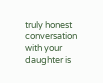truly honest conversation with your daughter is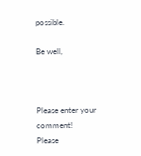possible.

Be well,



Please enter your comment!
Please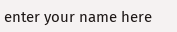enter your name here